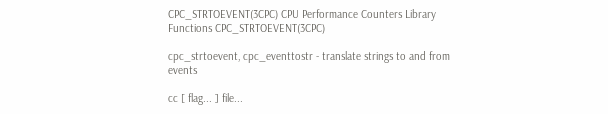CPC_STRTOEVENT(3CPC) CPU Performance Counters Library Functions CPC_STRTOEVENT(3CPC)

cpc_strtoevent, cpc_eventtostr - translate strings to and from events

cc [ flag... ] file...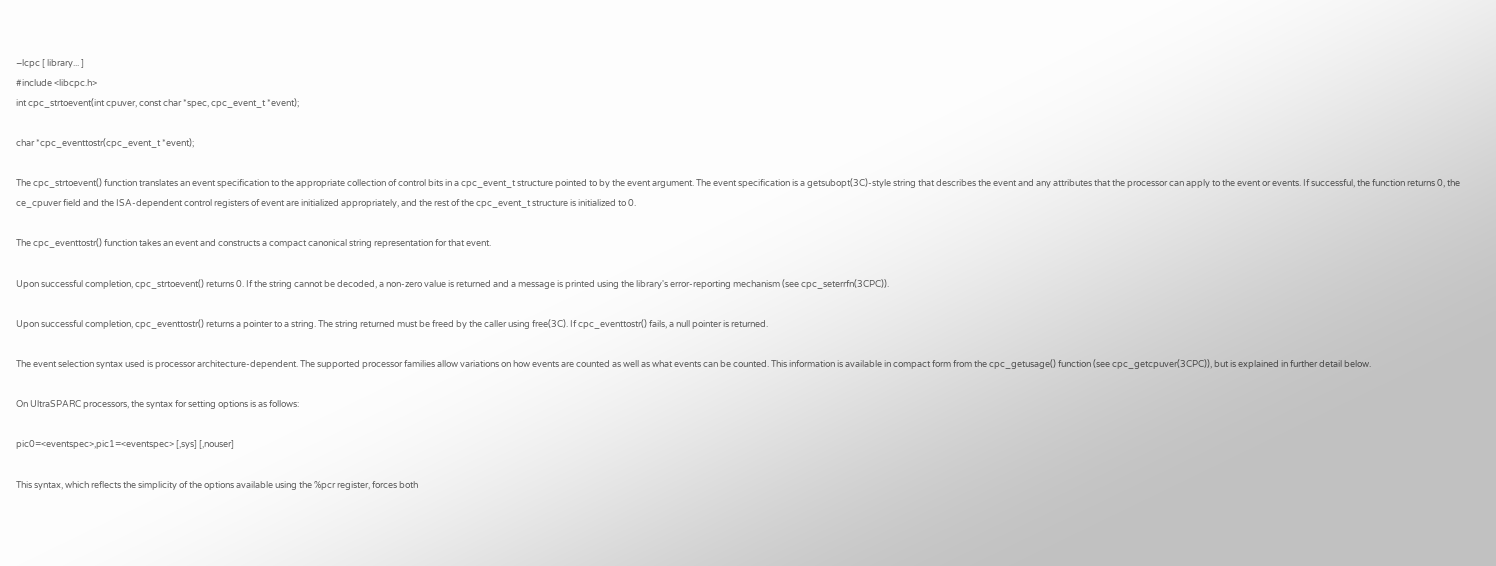−lcpc [ library... ]
#include <libcpc.h>
int cpc_strtoevent(int cpuver, const char *spec, cpc_event_t *event);

char *cpc_eventtostr(cpc_event_t *event);

The cpc_strtoevent() function translates an event specification to the appropriate collection of control bits in a cpc_event_t structure pointed to by the event argument. The event specification is a getsubopt(3C)-style string that describes the event and any attributes that the processor can apply to the event or events. If successful, the function returns 0, the ce_cpuver field and the ISA-dependent control registers of event are initialized appropriately, and the rest of the cpc_event_t structure is initialized to 0.

The cpc_eventtostr() function takes an event and constructs a compact canonical string representation for that event.

Upon successful completion, cpc_strtoevent() returns 0. If the string cannot be decoded, a non-zero value is returned and a message is printed using the library's error-reporting mechanism (see cpc_seterrfn(3CPC)).

Upon successful completion, cpc_eventtostr() returns a pointer to a string. The string returned must be freed by the caller using free(3C). If cpc_eventtostr() fails, a null pointer is returned.

The event selection syntax used is processor architecture-dependent. The supported processor families allow variations on how events are counted as well as what events can be counted. This information is available in compact form from the cpc_getusage() function (see cpc_getcpuver(3CPC)), but is explained in further detail below.

On UltraSPARC processors, the syntax for setting options is as follows:

pic0=<eventspec>,pic1=<eventspec> [,sys] [,nouser]

This syntax, which reflects the simplicity of the options available using the %pcr register, forces both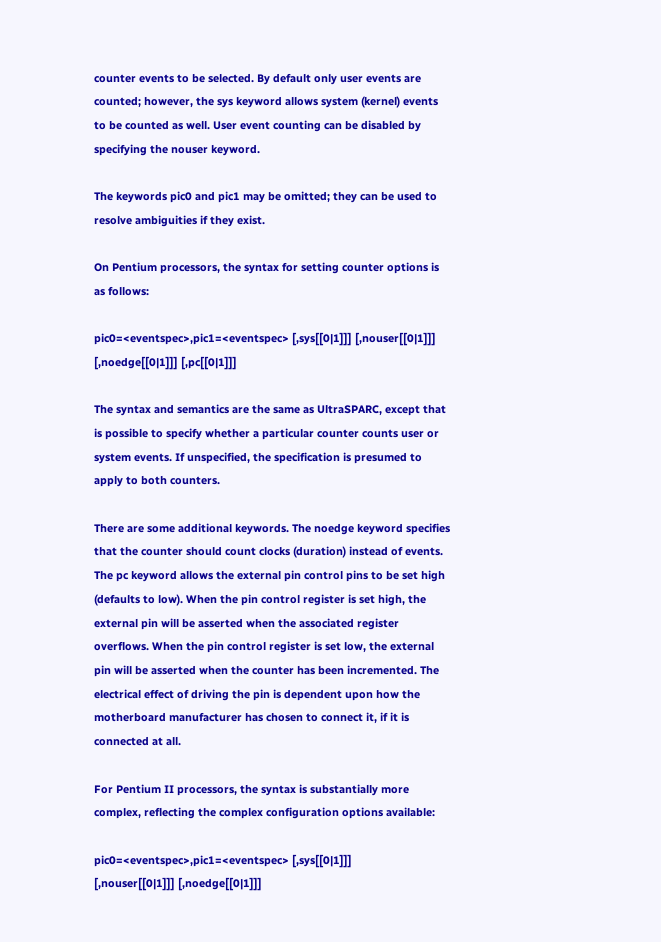counter events to be selected. By default only user events are counted; however, the sys keyword allows system (kernel) events to be counted as well. User event counting can be disabled by specifying the nouser keyword.

The keywords pic0 and pic1 may be omitted; they can be used to resolve ambiguities if they exist.

On Pentium processors, the syntax for setting counter options is as follows:

pic0=<eventspec>,pic1=<eventspec> [,sys[[0|1]]] [,nouser[[0|1]]]
[,noedge[[0|1]]] [,pc[[0|1]]]

The syntax and semantics are the same as UltraSPARC, except that is possible to specify whether a particular counter counts user or system events. If unspecified, the specification is presumed to apply to both counters.

There are some additional keywords. The noedge keyword specifies that the counter should count clocks (duration) instead of events. The pc keyword allows the external pin control pins to be set high (defaults to low). When the pin control register is set high, the external pin will be asserted when the associated register overflows. When the pin control register is set low, the external pin will be asserted when the counter has been incremented. The electrical effect of driving the pin is dependent upon how the motherboard manufacturer has chosen to connect it, if it is connected at all.

For Pentium II processors, the syntax is substantially more complex, reflecting the complex configuration options available:

pic0=<eventspec>,pic1=<eventspec> [,sys[[0|1]]]
[,nouser[[0|1]]] [,noedge[[0|1]]]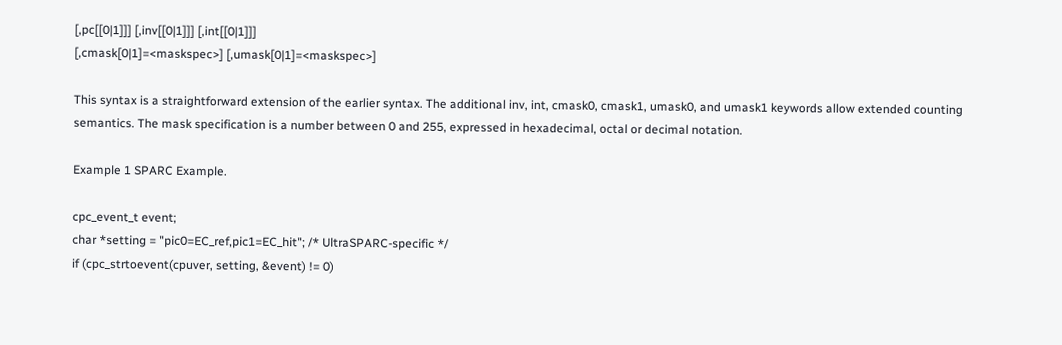[,pc[[0|1]]] [,inv[[0|1]]] [,int[[0|1]]]
[,cmask[0|1]=<maskspec>] [,umask[0|1]=<maskspec>]

This syntax is a straightforward extension of the earlier syntax. The additional inv, int, cmask0, cmask1, umask0, and umask1 keywords allow extended counting semantics. The mask specification is a number between 0 and 255, expressed in hexadecimal, octal or decimal notation.

Example 1 SPARC Example.

cpc_event_t event;
char *setting = "pic0=EC_ref,pic1=EC_hit"; /* UltraSPARC-specific */
if (cpc_strtoevent(cpuver, setting, &event) != 0)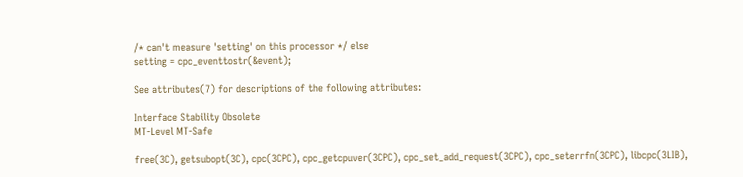/* can't measure 'setting' on this processor */ else
setting = cpc_eventtostr(&event);

See attributes(7) for descriptions of the following attributes:

Interface Stability Obsolete
MT-Level MT-Safe

free(3C), getsubopt(3C), cpc(3CPC), cpc_getcpuver(3CPC), cpc_set_add_request(3CPC), cpc_seterrfn(3CPC), libcpc(3LIB),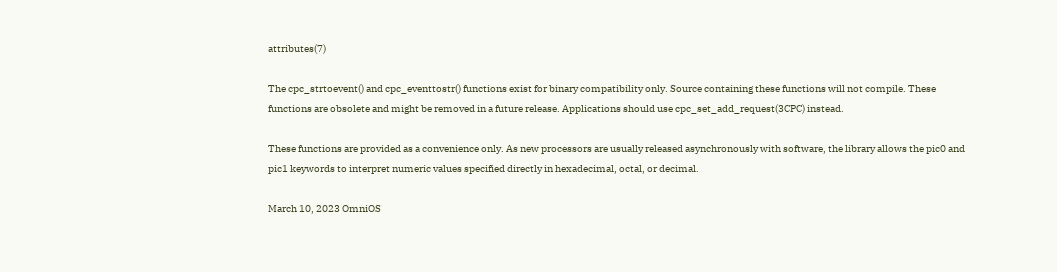attributes(7)

The cpc_strtoevent() and cpc_eventtostr() functions exist for binary compatibility only. Source containing these functions will not compile. These functions are obsolete and might be removed in a future release. Applications should use cpc_set_add_request(3CPC) instead.

These functions are provided as a convenience only. As new processors are usually released asynchronously with software, the library allows the pic0 and pic1 keywords to interpret numeric values specified directly in hexadecimal, octal, or decimal.

March 10, 2023 OmniOS